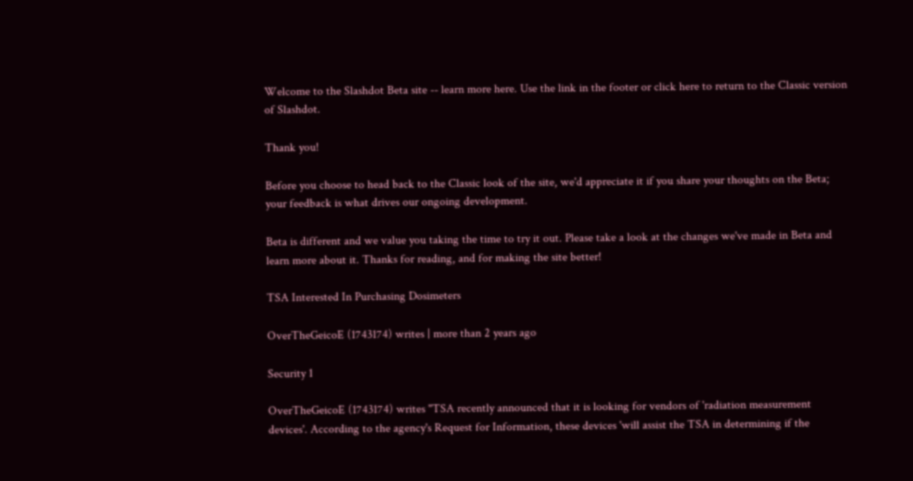Welcome to the Slashdot Beta site -- learn more here. Use the link in the footer or click here to return to the Classic version of Slashdot.

Thank you!

Before you choose to head back to the Classic look of the site, we'd appreciate it if you share your thoughts on the Beta; your feedback is what drives our ongoing development.

Beta is different and we value you taking the time to try it out. Please take a look at the changes we've made in Beta and  learn more about it. Thanks for reading, and for making the site better!

TSA Interested In Purchasing Dosimeters

OverTheGeicoE (1743174) writes | more than 2 years ago

Security 1

OverTheGeicoE (1743174) writes "TSA recently announced that it is looking for vendors of 'radiation measurement devices'. According to the agency's Request for Information, these devices 'will assist the TSA in determining if the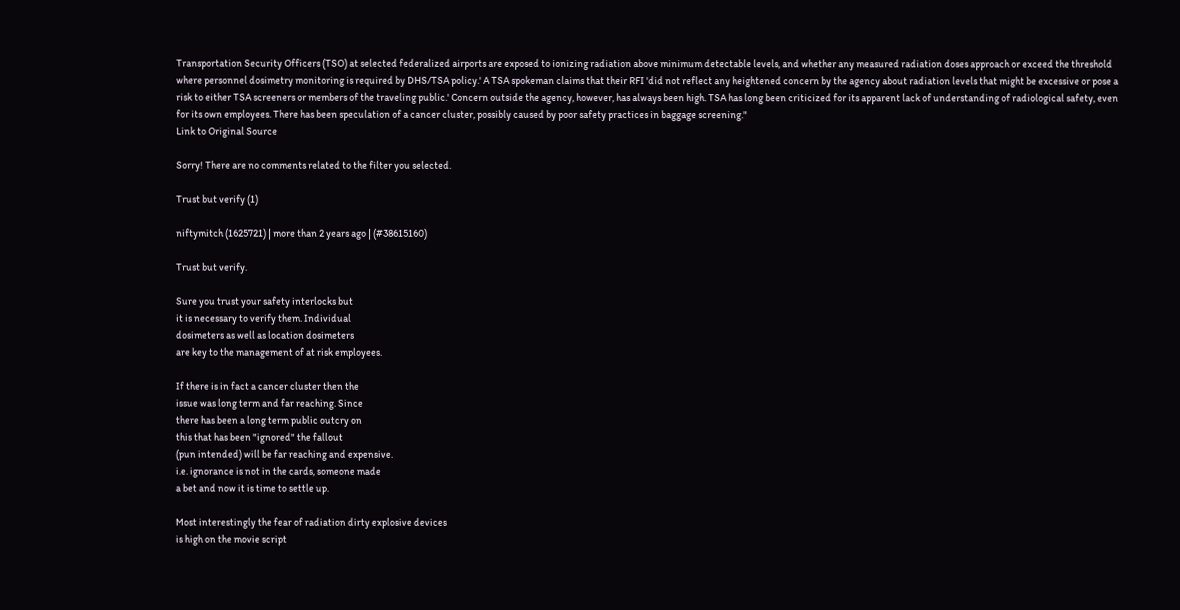Transportation Security Officers (TSO) at selected federalized airports are exposed to ionizing radiation above minimum detectable levels, and whether any measured radiation doses approach or exceed the threshold where personnel dosimetry monitoring is required by DHS/TSA policy.' A TSA spokeman claims that their RFI 'did not reflect any heightened concern by the agency about radiation levels that might be excessive or pose a risk to either TSA screeners or members of the traveling public.' Concern outside the agency, however, has always been high. TSA has long been criticized for its apparent lack of understanding of radiological safety, even for its own employees. There has been speculation of a cancer cluster, possibly caused by poor safety practices in baggage screening."
Link to Original Source

Sorry! There are no comments related to the filter you selected.

Trust but verify (1)

niftymitch (1625721) | more than 2 years ago | (#38615160)

Trust but verify.

Sure you trust your safety interlocks but
it is necessary to verify them. Individual
dosimeters as well as location dosimeters
are key to the management of at risk employees.

If there is in fact a cancer cluster then the
issue was long term and far reaching. Since
there has been a long term public outcry on
this that has been "ignored" the fallout
(pun intended) will be far reaching and expensive.
i.e. ignorance is not in the cards, someone made
a bet and now it is time to settle up.

Most interestingly the fear of radiation dirty explosive devices
is high on the movie script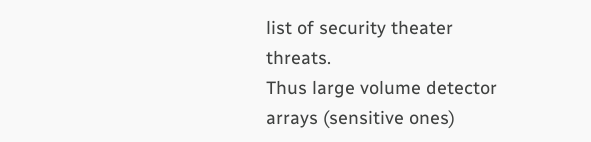list of security theater threats.
Thus large volume detector arrays (sensitive ones)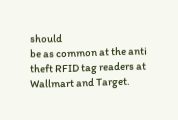should
be as common at the anti theft RFID tag readers at
Wallmart and Target.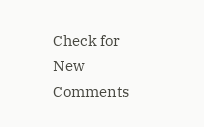Check for New Comments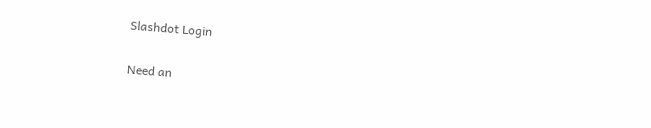Slashdot Login

Need an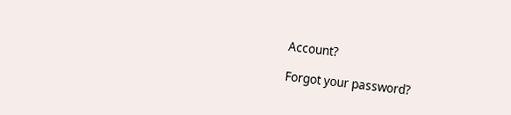Account?

Forgot your password?